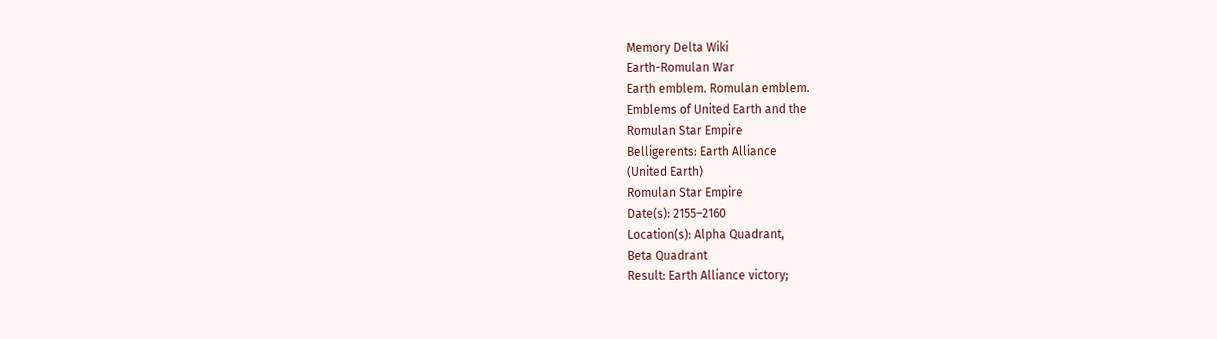Memory Delta Wiki
Earth-Romulan War
Earth emblem. Romulan emblem.
Emblems of United Earth and the
Romulan Star Empire
Belligerents: Earth Alliance
(United Earth)
Romulan Star Empire
Date(s): 2155–2160
Location(s): Alpha Quadrant,
Beta Quadrant
Result: Earth Alliance victory;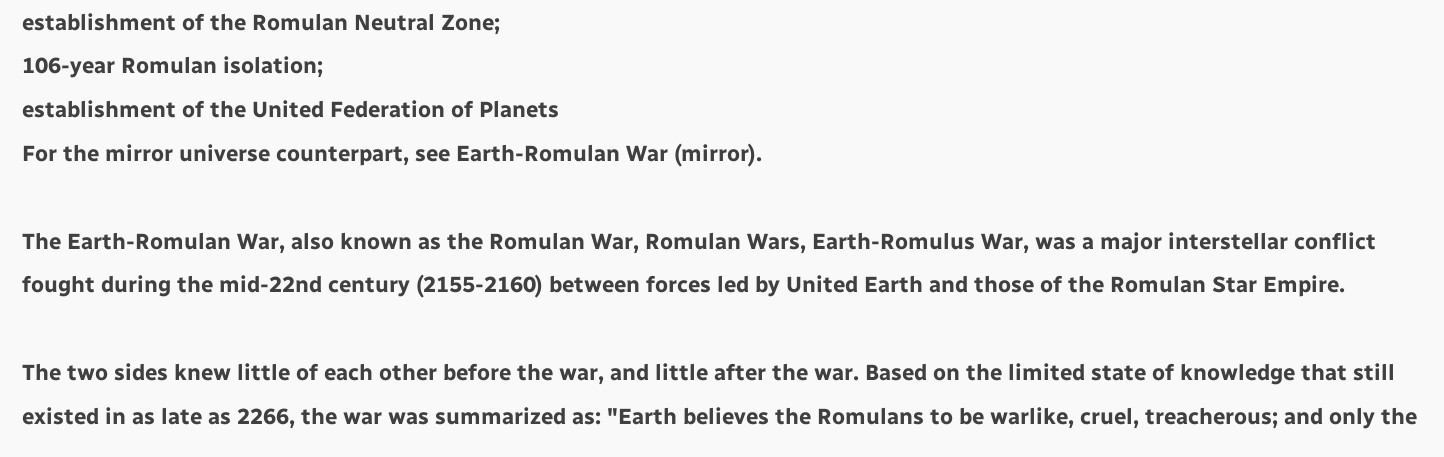establishment of the Romulan Neutral Zone;
106-year Romulan isolation;
establishment of the United Federation of Planets
For the mirror universe counterpart, see Earth-Romulan War (mirror).

The Earth-Romulan War, also known as the Romulan War, Romulan Wars, Earth-Romulus War, was a major interstellar conflict fought during the mid-22nd century (2155-2160) between forces led by United Earth and those of the Romulan Star Empire.

The two sides knew little of each other before the war, and little after the war. Based on the limited state of knowledge that still existed in as late as 2266, the war was summarized as: "Earth believes the Romulans to be warlike, cruel, treacherous; and only the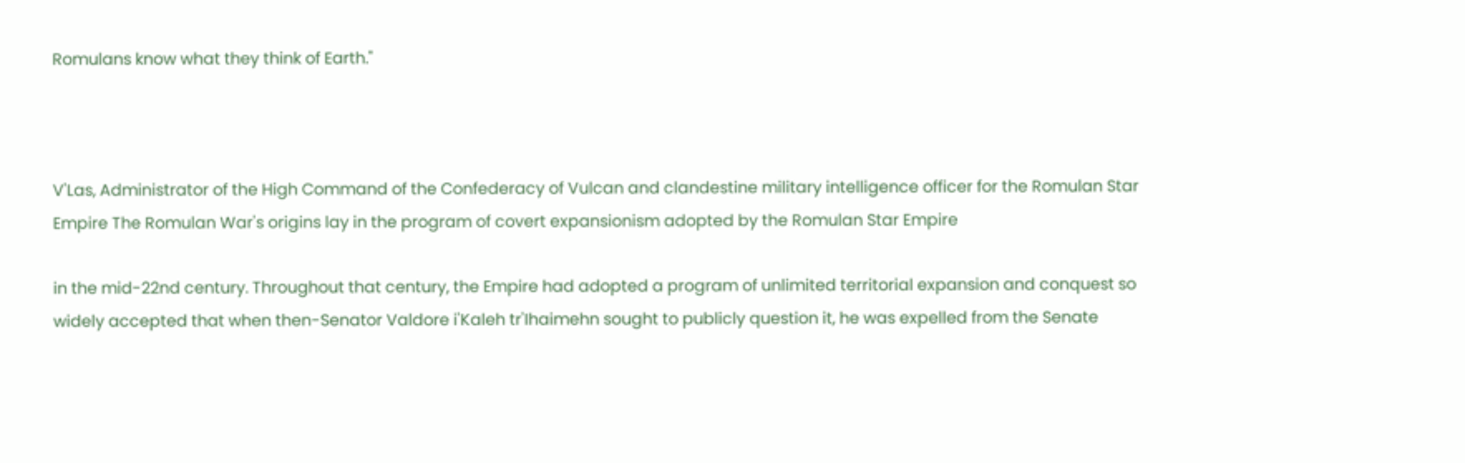Romulans know what they think of Earth."



V'Las, Administrator of the High Command of the Confederacy of Vulcan and clandestine military intelligence officer for the Romulan Star Empire The Romulan War's origins lay in the program of covert expansionism adopted by the Romulan Star Empire

in the mid-22nd century. Throughout that century, the Empire had adopted a program of unlimited territorial expansion and conquest so widely accepted that when then-Senator Valdore i'Kaleh tr'Ihaimehn sought to publicly question it, he was expelled from the Senate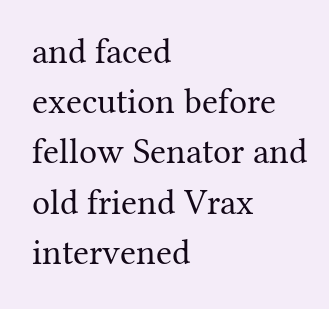and faced execution before fellow Senator and old friend Vrax intervened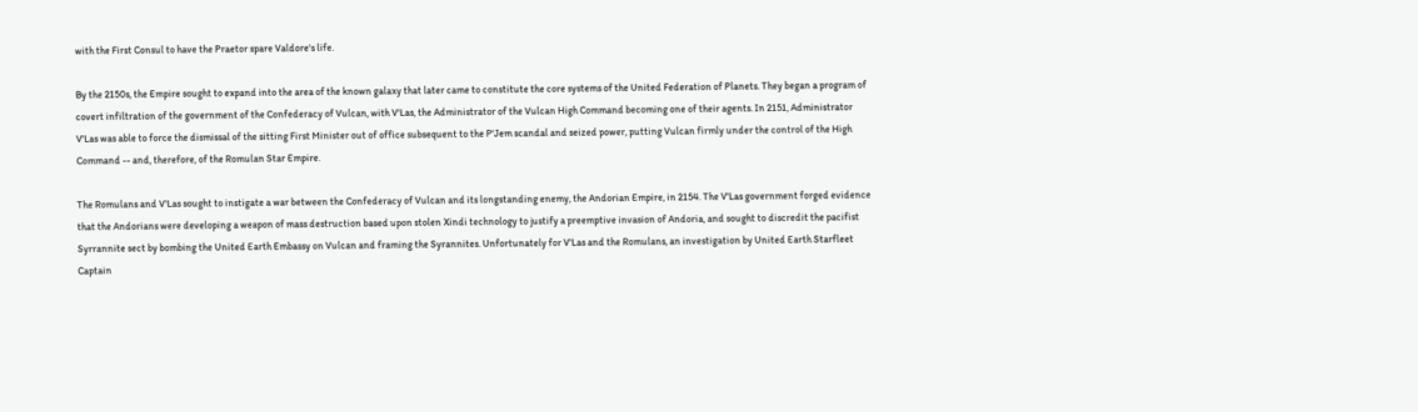with the First Consul to have the Praetor spare Valdore's life.

By the 2150s, the Empire sought to expand into the area of the known galaxy that later came to constitute the core systems of the United Federation of Planets. They began a program of covert infiltration of the government of the Confederacy of Vulcan, with V'Las, the Administrator of the Vulcan High Command becoming one of their agents. In 2151, Administrator V'Las was able to force the dismissal of the sitting First Minister out of office subsequent to the P'Jem scandal and seized power, putting Vulcan firmly under the control of the High Command -- and, therefore, of the Romulan Star Empire.

The Romulans and V'Las sought to instigate a war between the Confederacy of Vulcan and its longstanding enemy, the Andorian Empire, in 2154. The V'Las government forged evidence that the Andorians were developing a weapon of mass destruction based upon stolen Xindi technology to justify a preemptive invasion of Andoria, and sought to discredit the pacifist Syrrannite sect by bombing the United Earth Embassy on Vulcan and framing the Syrannites. Unfortunately for V'Las and the Romulans, an investigation by United Earth Starfleet Captain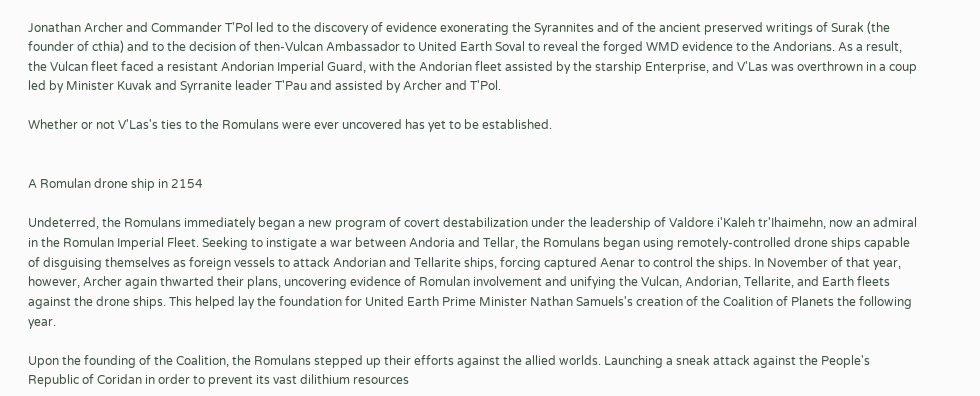Jonathan Archer and Commander T'Pol led to the discovery of evidence exonerating the Syrannites and of the ancient preserved writings of Surak (the founder of cthia) and to the decision of then-Vulcan Ambassador to United Earth Soval to reveal the forged WMD evidence to the Andorians. As a result, the Vulcan fleet faced a resistant Andorian Imperial Guard, with the Andorian fleet assisted by the starship Enterprise, and V'Las was overthrown in a coup led by Minister Kuvak and Syrranite leader T'Pau and assisted by Archer and T'Pol.

Whether or not V'Las's ties to the Romulans were ever uncovered has yet to be established.


A Romulan drone ship in 2154

Undeterred, the Romulans immediately began a new program of covert destabilization under the leadership of Valdore i'Kaleh tr'Ihaimehn, now an admiral in the Romulan Imperial Fleet. Seeking to instigate a war between Andoria and Tellar, the Romulans began using remotely-controlled drone ships capable of disguising themselves as foreign vessels to attack Andorian and Tellarite ships, forcing captured Aenar to control the ships. In November of that year, however, Archer again thwarted their plans, uncovering evidence of Romulan involvement and unifying the Vulcan, Andorian, Tellarite, and Earth fleets against the drone ships. This helped lay the foundation for United Earth Prime Minister Nathan Samuels's creation of the Coalition of Planets the following year.

Upon the founding of the Coalition, the Romulans stepped up their efforts against the allied worlds. Launching a sneak attack against the People's Republic of Coridan in order to prevent its vast dilithium resources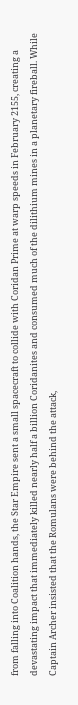from falling into Coalition hands, the Star Empire sent a small spacecraft to collide with Coridan Prime at warp speeds in February 2155, creating a devastating impact that immediately killed nearly half a billion Coridanites and consumed much of the dilithium mines in a planetary fireball. While Captain Archer insisted that the Romulans were behind the attack,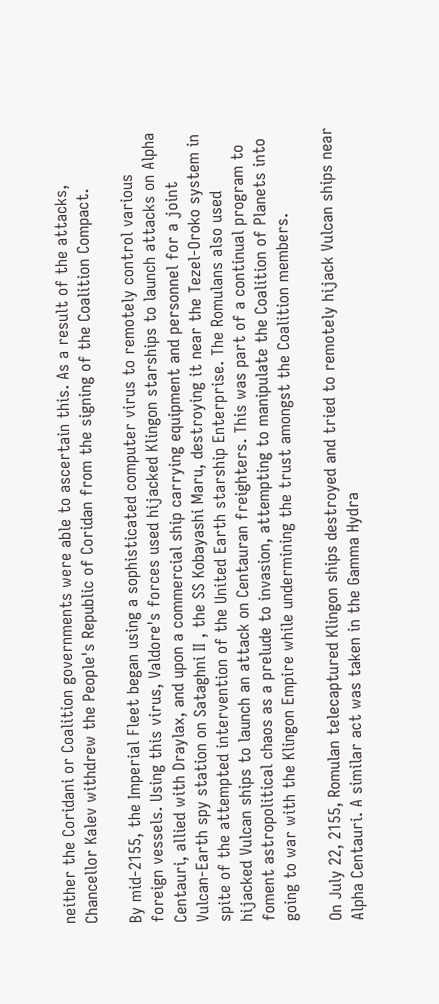neither the Coridani or Coalition governments were able to ascertain this. As a result of the attacks, Chancellor Kalev withdrew the People's Republic of Coridan from the signing of the Coalition Compact.

By mid-2155, the Imperial Fleet began using a sophisticated computer virus to remotely control various foreign vessels. Using this virus, Valdore's forces used hijacked Klingon starships to launch attacks on Alpha Centauri, allied with Draylax, and upon a commercial ship carrying equipment and personnel for a joint Vulcan-Earth spy station on Sataghni II , the SS Kobayashi Maru, destroying it near the Tezel-Oroko system in spite of the attempted intervention of the United Earth starship Enterprise. The Romulans also used hijacked Vulcan ships to launch an attack on Centauran freighters. This was part of a continual program to foment astropolitical chaos as a prelude to invasion, attempting to manipulate the Coalition of Planets into going to war with the Klingon Empire while undermining the trust amongst the Coalition members.

On July 22, 2155, Romulan telecaptured Klingon ships destroyed and tried to remotely hijack Vulcan ships near Alpha Centauri. A similar act was taken in the Gamma Hydra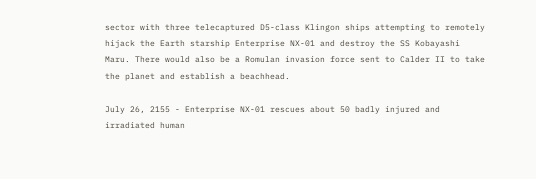sector with three telecaptured D5-class Klingon ships attempting to remotely hijack the Earth starship Enterprise NX-01 and destroy the SS Kobayashi Maru. There would also be a Romulan invasion force sent to Calder II to take the planet and establish a beachhead.

July 26, 2155 - Enterprise NX-01 rescues about 50 badly injured and irradiated human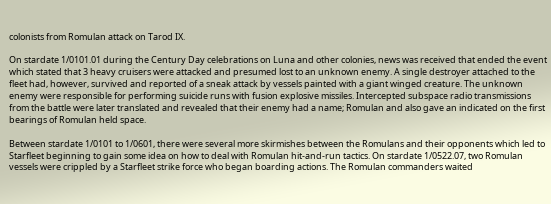colonists from Romulan attack on Tarod IX.

On stardate 1/0101.01 during the Century Day celebrations on Luna and other colonies, news was received that ended the event which stated that 3 heavy cruisers were attacked and presumed lost to an unknown enemy. A single destroyer attached to the fleet had, however, survived and reported of a sneak attack by vessels painted with a giant winged creature. The unknown enemy were responsible for performing suicide runs with fusion explosive missiles. Intercepted subspace radio transmissions from the battle were later translated and revealed that their enemy had a name; Romulan and also gave an indicated on the first bearings of Romulan held space.

Between stardate 1/0101 to 1/0601, there were several more skirmishes between the Romulans and their opponents which led to Starfleet beginning to gain some idea on how to deal with Romulan hit-and-run tactics. On stardate 1/0522.07, two Romulan vessels were crippled by a Starfleet strike force who began boarding actions. The Romulan commanders waited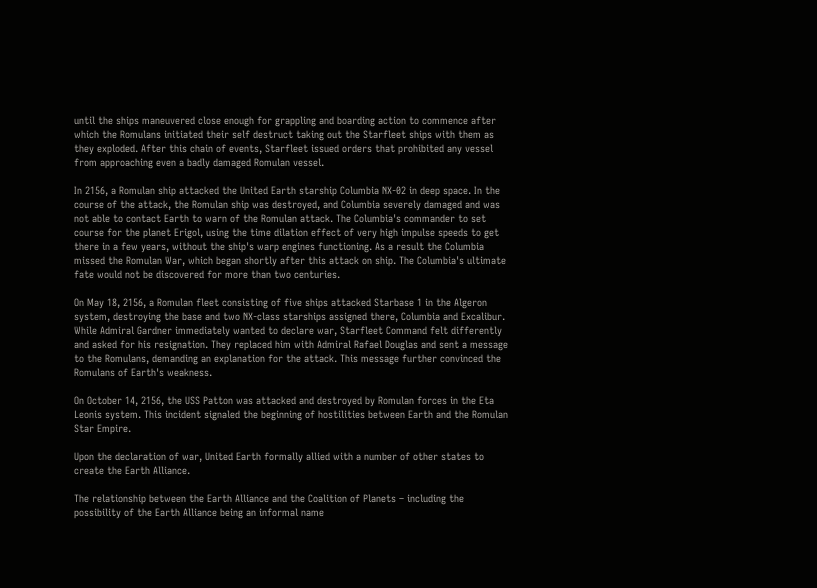until the ships maneuvered close enough for grappling and boarding action to commence after which the Romulans initiated their self destruct taking out the Starfleet ships with them as they exploded. After this chain of events, Starfleet issued orders that prohibited any vessel from approaching even a badly damaged Romulan vessel.

In 2156, a Romulan ship attacked the United Earth starship Columbia NX-02 in deep space. In the course of the attack, the Romulan ship was destroyed, and Columbia severely damaged and was not able to contact Earth to warn of the Romulan attack. The Columbia's commander to set course for the planet Erigol, using the time dilation effect of very high impulse speeds to get there in a few years, without the ship's warp engines functioning. As a result the Columbia missed the Romulan War, which began shortly after this attack on ship. The Columbia's ultimate fate would not be discovered for more than two centuries.

On May 18, 2156, a Romulan fleet consisting of five ships attacked Starbase 1 in the Algeron system, destroying the base and two NX-class starships assigned there, Columbia and Excalibur. While Admiral Gardner immediately wanted to declare war, Starfleet Command felt differently and asked for his resignation. They replaced him with Admiral Rafael Douglas and sent a message to the Romulans, demanding an explanation for the attack. This message further convinced the Romulans of Earth's weakness.

On October 14, 2156, the USS Patton was attacked and destroyed by Romulan forces in the Eta Leonis system. This incident signaled the beginning of hostilities between Earth and the Romulan Star Empire.

Upon the declaration of war, United Earth formally allied with a number of other states to create the Earth Alliance.

The relationship between the Earth Alliance and the Coalition of Planets – including the possibility of the Earth Alliance being an informal name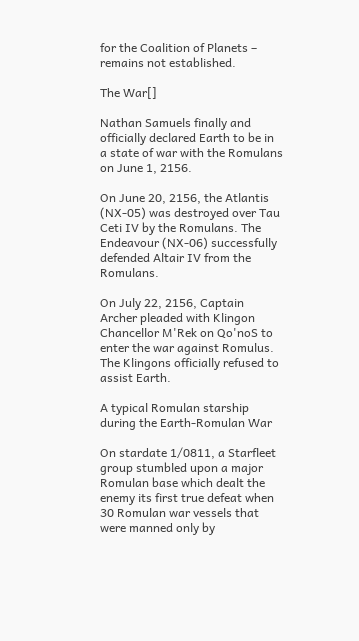for the Coalition of Planets – remains not established.

The War[]

Nathan Samuels finally and officially declared Earth to be in a state of war with the Romulans on June 1, 2156.

On June 20, 2156, the Atlantis (NX-05) was destroyed over Tau Ceti IV by the Romulans. The Endeavour (NX-06) successfully defended Altair IV from the Romulans.

On July 22, 2156, Captain Archer pleaded with Klingon Chancellor M'Rek on Qo'noS to enter the war against Romulus. The Klingons officially refused to assist Earth.

A typical Romulan starship during the Earth-Romulan War

On stardate 1/0811, a Starfleet group stumbled upon a major Romulan base which dealt the enemy its first true defeat when 30 Romulan war vessels that were manned only by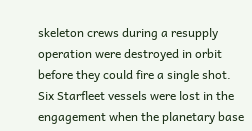skeleton crews during a resupply operation were destroyed in orbit before they could fire a single shot. Six Starfleet vessels were lost in the engagement when the planetary base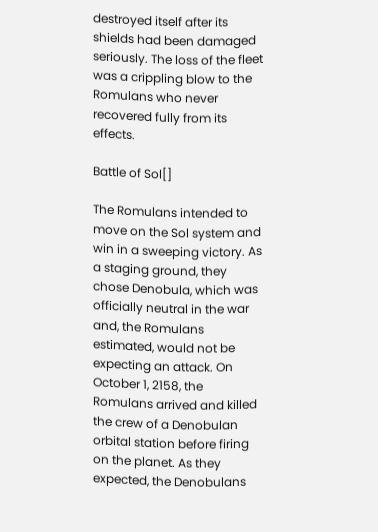destroyed itself after its shields had been damaged seriously. The loss of the fleet was a crippling blow to the Romulans who never recovered fully from its effects.

Battle of Sol[]

The Romulans intended to move on the Sol system and win in a sweeping victory. As a staging ground, they chose Denobula, which was officially neutral in the war and, the Romulans estimated, would not be expecting an attack. On October 1, 2158, the Romulans arrived and killed the crew of a Denobulan orbital station before firing on the planet. As they expected, the Denobulans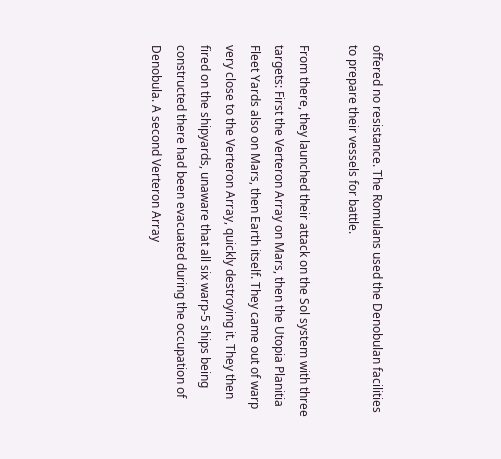offered no resistance. The Romulans used the Denobulan facilities to prepare their vessels for battle.

From there, they launched their attack on the Sol system with three targets: First the Verteron Array on Mars, then the Utopia Planitia Fleet Yards also on Mars, then Earth itself. They came out of warp very close to the Verteron Array, quickly destroying it. They then fired on the shipyards, unaware that all six warp-5 ships being constructed there had been evacuated during the occupation of Denobula. A second Verteron Array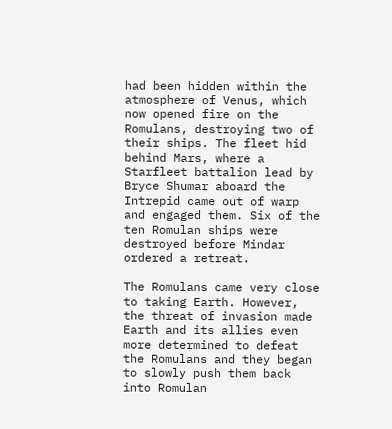had been hidden within the atmosphere of Venus, which now opened fire on the Romulans, destroying two of their ships. The fleet hid behind Mars, where a Starfleet battalion lead by Bryce Shumar aboard the Intrepid came out of warp and engaged them. Six of the ten Romulan ships were destroyed before Mindar ordered a retreat.

The Romulans came very close to taking Earth. However, the threat of invasion made Earth and its allies even more determined to defeat the Romulans and they began to slowly push them back into Romulan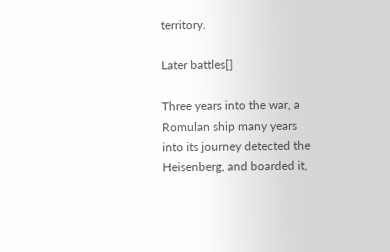territory.

Later battles[]

Three years into the war, a Romulan ship many years into its journey detected the Heisenberg, and boarded it,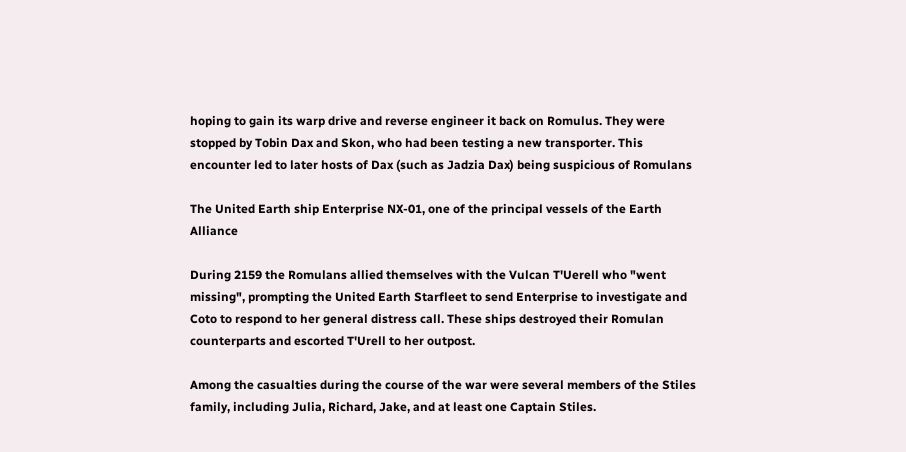hoping to gain its warp drive and reverse engineer it back on Romulus. They were stopped by Tobin Dax and Skon, who had been testing a new transporter. This encounter led to later hosts of Dax (such as Jadzia Dax) being suspicious of Romulans

The United Earth ship Enterprise NX-01, one of the principal vessels of the Earth Alliance

During 2159 the Romulans allied themselves with the Vulcan T'Uerell who "went missing", prompting the United Earth Starfleet to send Enterprise to investigate and Coto to respond to her general distress call. These ships destroyed their Romulan counterparts and escorted T'Urell to her outpost.

Among the casualties during the course of the war were several members of the Stiles family, including Julia, Richard, Jake, and at least one Captain Stiles.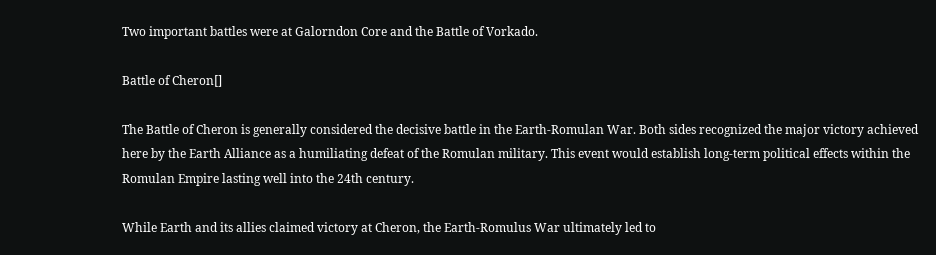Two important battles were at Galorndon Core and the Battle of Vorkado.

Battle of Cheron[]

The Battle of Cheron is generally considered the decisive battle in the Earth-Romulan War. Both sides recognized the major victory achieved here by the Earth Alliance as a humiliating defeat of the Romulan military. This event would establish long-term political effects within the Romulan Empire lasting well into the 24th century.

While Earth and its allies claimed victory at Cheron, the Earth-Romulus War ultimately led to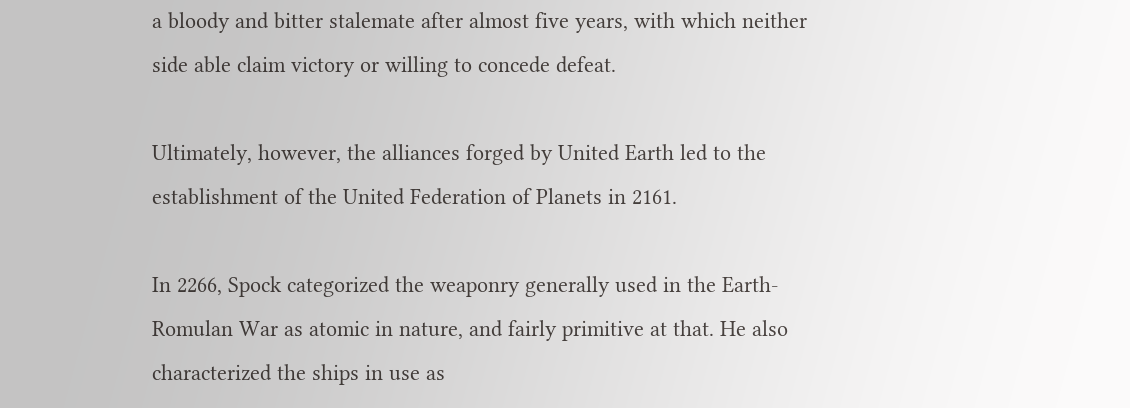a bloody and bitter stalemate after almost five years, with which neither side able claim victory or willing to concede defeat.

Ultimately, however, the alliances forged by United Earth led to the establishment of the United Federation of Planets in 2161.

In 2266, Spock categorized the weaponry generally used in the Earth-Romulan War as atomic in nature, and fairly primitive at that. He also characterized the ships in use as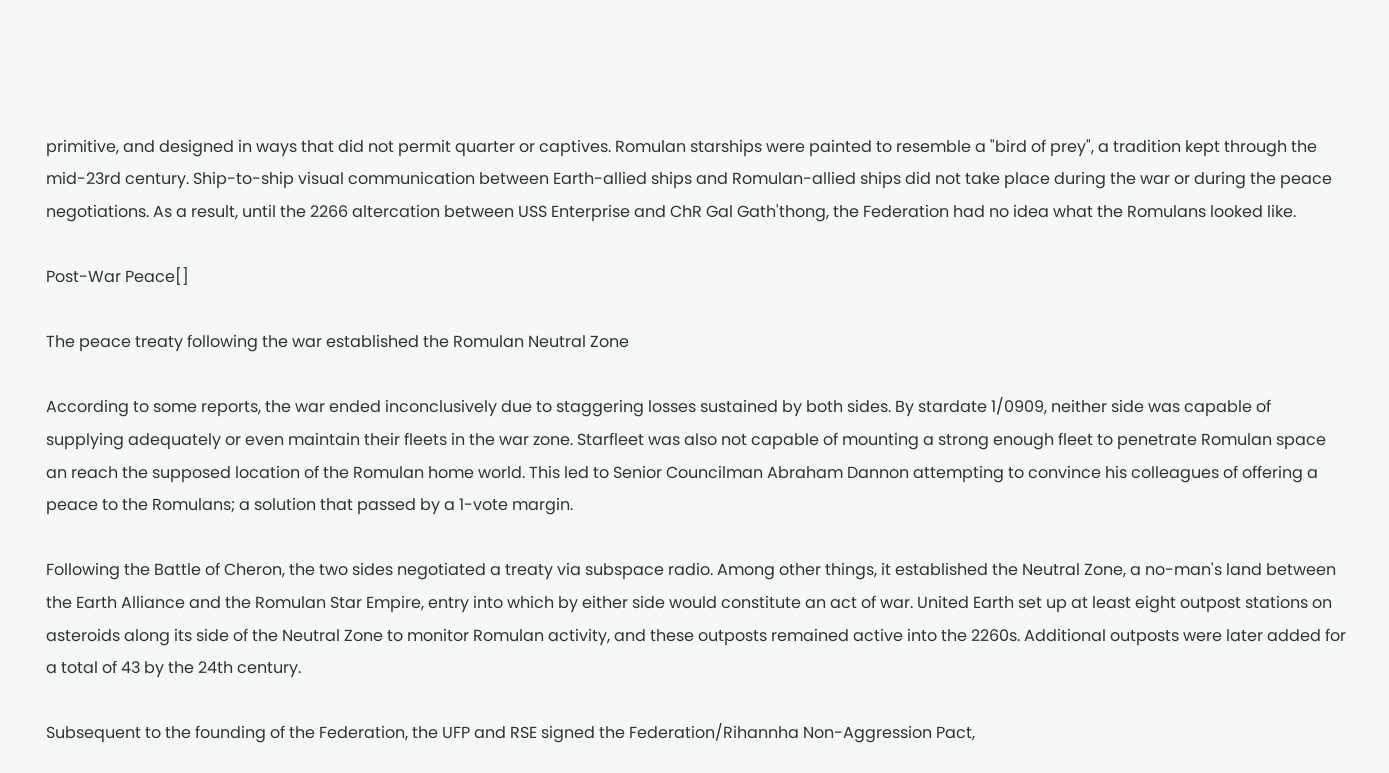primitive, and designed in ways that did not permit quarter or captives. Romulan starships were painted to resemble a "bird of prey", a tradition kept through the mid-23rd century. Ship-to-ship visual communication between Earth-allied ships and Romulan-allied ships did not take place during the war or during the peace negotiations. As a result, until the 2266 altercation between USS Enterprise and ChR Gal Gath'thong, the Federation had no idea what the Romulans looked like.

Post-War Peace[]

The peace treaty following the war established the Romulan Neutral Zone

According to some reports, the war ended inconclusively due to staggering losses sustained by both sides. By stardate 1/0909, neither side was capable of supplying adequately or even maintain their fleets in the war zone. Starfleet was also not capable of mounting a strong enough fleet to penetrate Romulan space an reach the supposed location of the Romulan home world. This led to Senior Councilman Abraham Dannon attempting to convince his colleagues of offering a peace to the Romulans; a solution that passed by a 1-vote margin.

Following the Battle of Cheron, the two sides negotiated a treaty via subspace radio. Among other things, it established the Neutral Zone, a no-man's land between the Earth Alliance and the Romulan Star Empire, entry into which by either side would constitute an act of war. United Earth set up at least eight outpost stations on asteroids along its side of the Neutral Zone to monitor Romulan activity, and these outposts remained active into the 2260s. Additional outposts were later added for a total of 43 by the 24th century.

Subsequent to the founding of the Federation, the UFP and RSE signed the Federation/Rihannha Non-Aggression Pact,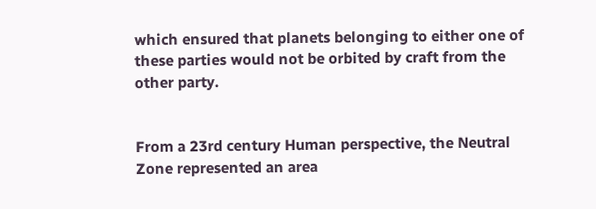which ensured that planets belonging to either one of these parties would not be orbited by craft from the other party.


From a 23rd century Human perspective, the Neutral Zone represented an area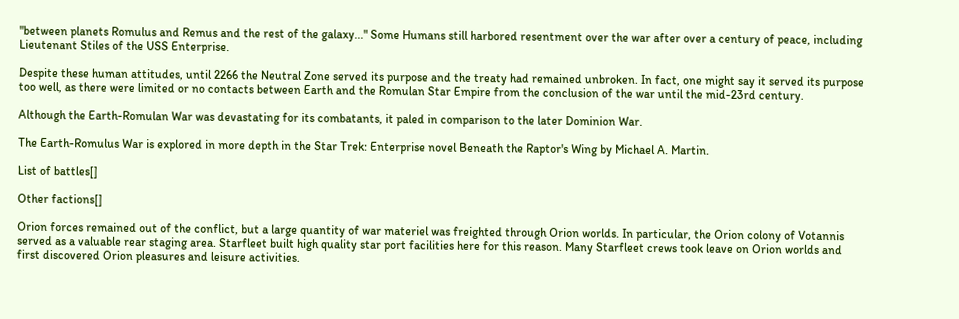"between planets Romulus and Remus and the rest of the galaxy..." Some Humans still harbored resentment over the war after over a century of peace, including Lieutenant Stiles of the USS Enterprise.

Despite these human attitudes, until 2266 the Neutral Zone served its purpose and the treaty had remained unbroken. In fact, one might say it served its purpose too well, as there were limited or no contacts between Earth and the Romulan Star Empire from the conclusion of the war until the mid-23rd century.

Although the Earth-Romulan War was devastating for its combatants, it paled in comparison to the later Dominion War.

The Earth-Romulus War is explored in more depth in the Star Trek: Enterprise novel Beneath the Raptor's Wing by Michael A. Martin.

List of battles[]

Other factions[]

Orion forces remained out of the conflict, but a large quantity of war materiel was freighted through Orion worlds. In particular, the Orion colony of Votannis served as a valuable rear staging area. Starfleet built high quality star port facilities here for this reason. Many Starfleet crews took leave on Orion worlds and first discovered Orion pleasures and leisure activities.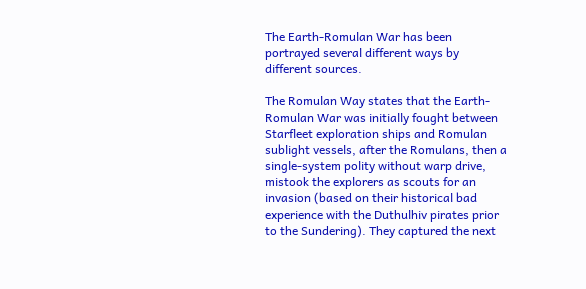The Earth-Romulan War has been portrayed several different ways by different sources.

The Romulan Way states that the Earth-Romulan War was initially fought between Starfleet exploration ships and Romulan sublight vessels, after the Romulans, then a single-system polity without warp drive, mistook the explorers as scouts for an invasion (based on their historical bad experience with the Duthulhiv pirates prior to the Sundering). They captured the next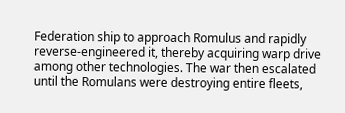Federation ship to approach Romulus and rapidly reverse-engineered it, thereby acquiring warp drive among other technologies. The war then escalated until the Romulans were destroying entire fleets,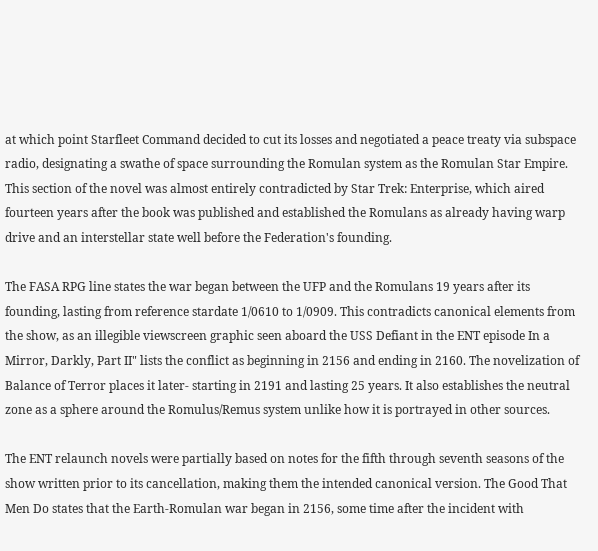at which point Starfleet Command decided to cut its losses and negotiated a peace treaty via subspace radio, designating a swathe of space surrounding the Romulan system as the Romulan Star Empire. This section of the novel was almost entirely contradicted by Star Trek: Enterprise, which aired fourteen years after the book was published and established the Romulans as already having warp drive and an interstellar state well before the Federation's founding.

The FASA RPG line states the war began between the UFP and the Romulans 19 years after its founding, lasting from reference stardate 1/0610 to 1/0909. This contradicts canonical elements from the show, as an illegible viewscreen graphic seen aboard the USS Defiant in the ENT episode In a Mirror, Darkly, Part II" lists the conflict as beginning in 2156 and ending in 2160. The novelization of Balance of Terror places it later- starting in 2191 and lasting 25 years. It also establishes the neutral zone as a sphere around the Romulus/Remus system unlike how it is portrayed in other sources.

The ENT relaunch novels were partially based on notes for the fifth through seventh seasons of the show written prior to its cancellation, making them the intended canonical version. The Good That Men Do states that the Earth-Romulan war began in 2156, some time after the incident with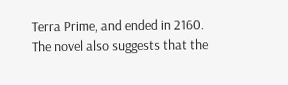Terra Prime, and ended in 2160. The novel also suggests that the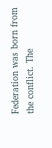Federation was born from the conflict. The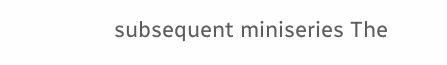subsequent miniseries The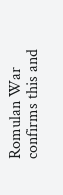Romulan War confirms this and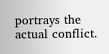portrays the actual conflict.